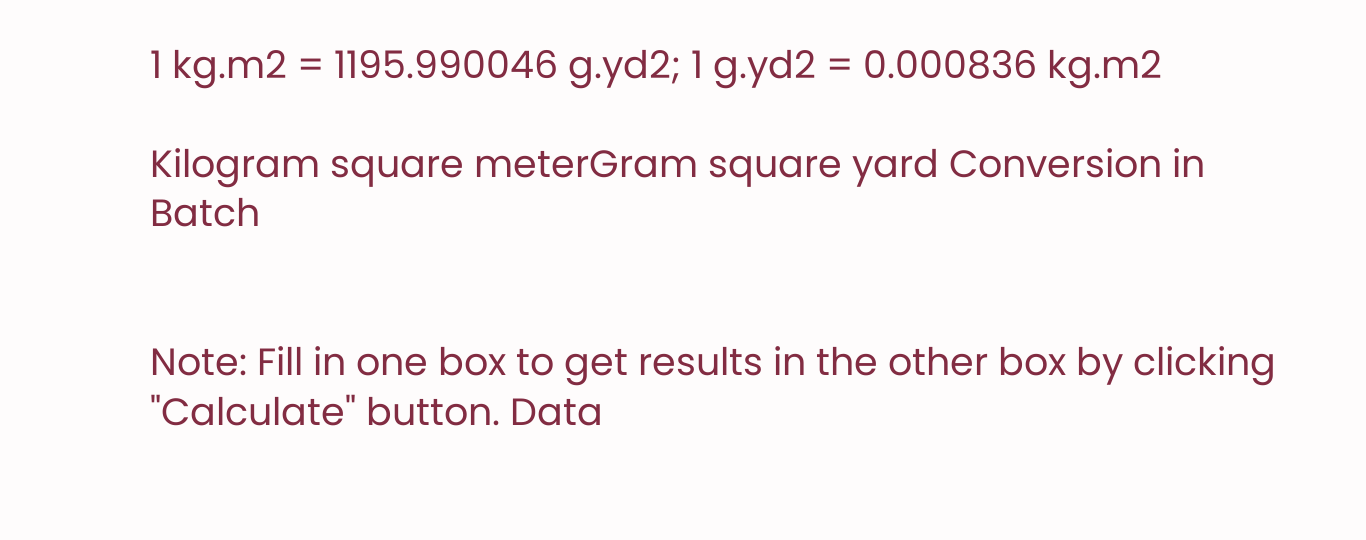1 kg.m2 = 1195.990046 g.yd2; 1 g.yd2 = 0.000836 kg.m2

Kilogram square meterGram square yard Conversion in Batch


Note: Fill in one box to get results in the other box by clicking "Calculate" button. Data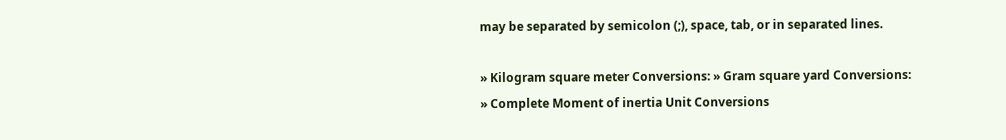may be separated by semicolon (;), space, tab, or in separated lines.

» Kilogram square meter Conversions: » Gram square yard Conversions:
» Complete Moment of inertia Unit Conversions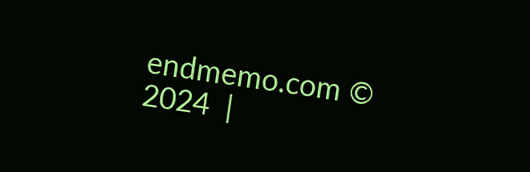endmemo.com © 2024  |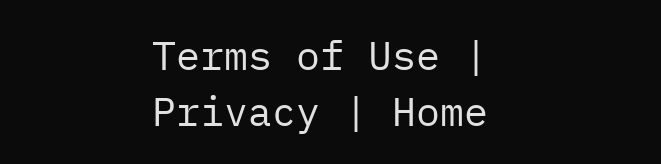Terms of Use | Privacy | Home